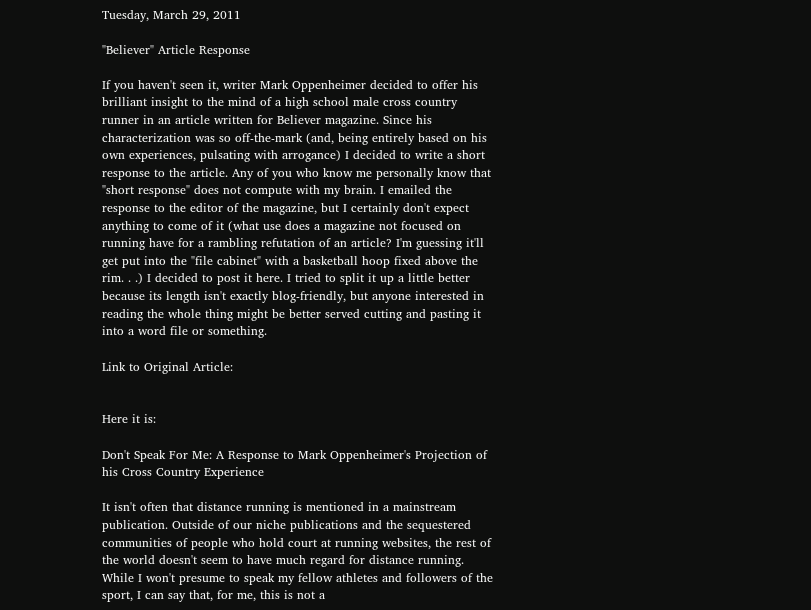Tuesday, March 29, 2011

"Believer" Article Response

If you haven't seen it, writer Mark Oppenheimer decided to offer his brilliant insight to the mind of a high school male cross country runner in an article written for Believer magazine. Since his characterization was so off-the-mark (and, being entirely based on his own experiences, pulsating with arrogance) I decided to write a short response to the article. Any of you who know me personally know that "short response" does not compute with my brain. I emailed the response to the editor of the magazine, but I certainly don't expect anything to come of it (what use does a magazine not focused on running have for a rambling refutation of an article? I'm guessing it'll get put into the "file cabinet" with a basketball hoop fixed above the rim. . .) I decided to post it here. I tried to split it up a little better because its length isn't exactly blog-friendly, but anyone interested in reading the whole thing might be better served cutting and pasting it into a word file or something.

Link to Original Article:


Here it is:

Don't Speak For Me: A Response to Mark Oppenheimer's Projection of his Cross Country Experience

It isn't often that distance running is mentioned in a mainstream publication. Outside of our niche publications and the sequestered communities of people who hold court at running websites, the rest of the world doesn't seem to have much regard for distance running. While I won't presume to speak my fellow athletes and followers of the sport, I can say that, for me, this is not a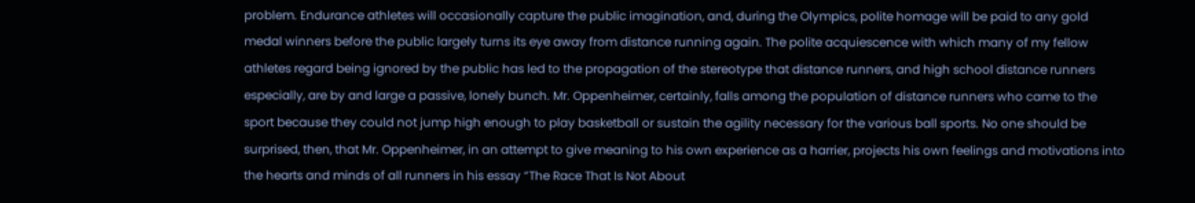problem. Endurance athletes will occasionally capture the public imagination, and, during the Olympics, polite homage will be paid to any gold medal winners before the public largely turns its eye away from distance running again. The polite acquiescence with which many of my fellow athletes regard being ignored by the public has led to the propagation of the stereotype that distance runners, and high school distance runners especially, are by and large a passive, lonely bunch. Mr. Oppenheimer, certainly, falls among the population of distance runners who came to the sport because they could not jump high enough to play basketball or sustain the agility necessary for the various ball sports. No one should be surprised, then, that Mr. Oppenheimer, in an attempt to give meaning to his own experience as a harrier, projects his own feelings and motivations into the hearts and minds of all runners in his essay “The Race That Is Not About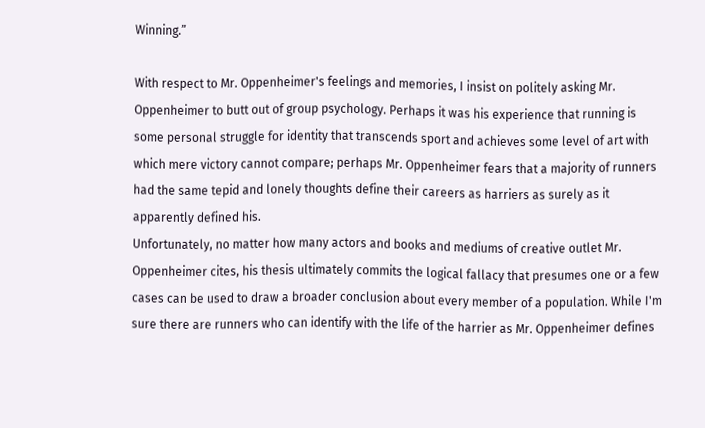Winning.”

With respect to Mr. Oppenheimer's feelings and memories, I insist on politely asking Mr. Oppenheimer to butt out of group psychology. Perhaps it was his experience that running is some personal struggle for identity that transcends sport and achieves some level of art with which mere victory cannot compare; perhaps Mr. Oppenheimer fears that a majority of runners had the same tepid and lonely thoughts define their careers as harriers as surely as it apparently defined his.
Unfortunately, no matter how many actors and books and mediums of creative outlet Mr. Oppenheimer cites, his thesis ultimately commits the logical fallacy that presumes one or a few cases can be used to draw a broader conclusion about every member of a population. While I'm sure there are runners who can identify with the life of the harrier as Mr. Oppenheimer defines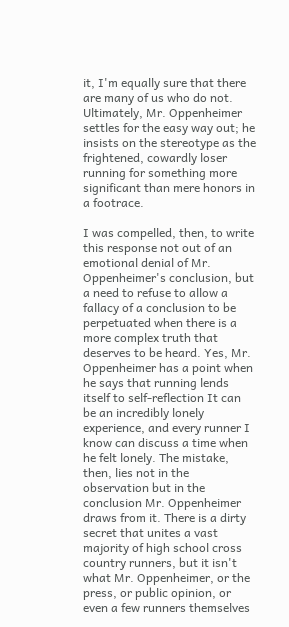it, I'm equally sure that there are many of us who do not. Ultimately, Mr. Oppenheimer settles for the easy way out; he insists on the stereotype as the frightened, cowardly loser running for something more significant than mere honors in a footrace.

I was compelled, then, to write this response not out of an emotional denial of Mr. Oppenheimer's conclusion, but a need to refuse to allow a fallacy of a conclusion to be perpetuated when there is a more complex truth that deserves to be heard. Yes, Mr. Oppenheimer has a point when he says that running lends itself to self-reflection It can be an incredibly lonely experience, and every runner I know can discuss a time when he felt lonely. The mistake, then, lies not in the observation but in the conclusion Mr. Oppenheimer draws from it. There is a dirty secret that unites a vast majority of high school cross country runners, but it isn't what Mr. Oppenheimer, or the press, or public opinion, or even a few runners themselves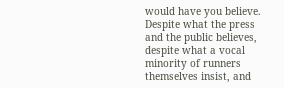would have you believe. Despite what the press and the public believes, despite what a vocal minority of runners themselves insist, and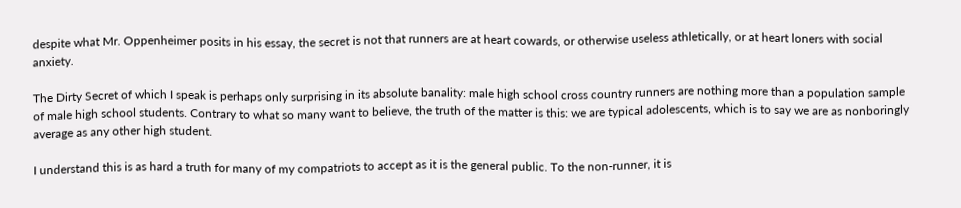despite what Mr. Oppenheimer posits in his essay, the secret is not that runners are at heart cowards, or otherwise useless athletically, or at heart loners with social anxiety.

The Dirty Secret of which I speak is perhaps only surprising in its absolute banality: male high school cross country runners are nothing more than a population sample of male high school students. Contrary to what so many want to believe, the truth of the matter is this: we are typical adolescents, which is to say we are as nonboringly average as any other high student.

I understand this is as hard a truth for many of my compatriots to accept as it is the general public. To the non-runner, it is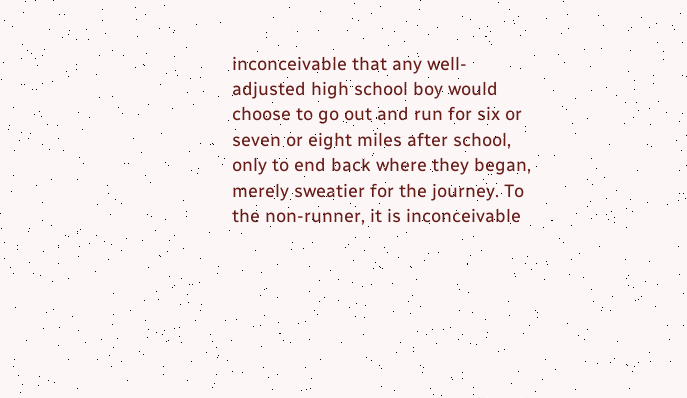inconceivable that any well-adjusted high school boy would choose to go out and run for six or seven or eight miles after school, only to end back where they began, merely sweatier for the journey. To the non-runner, it is inconceivable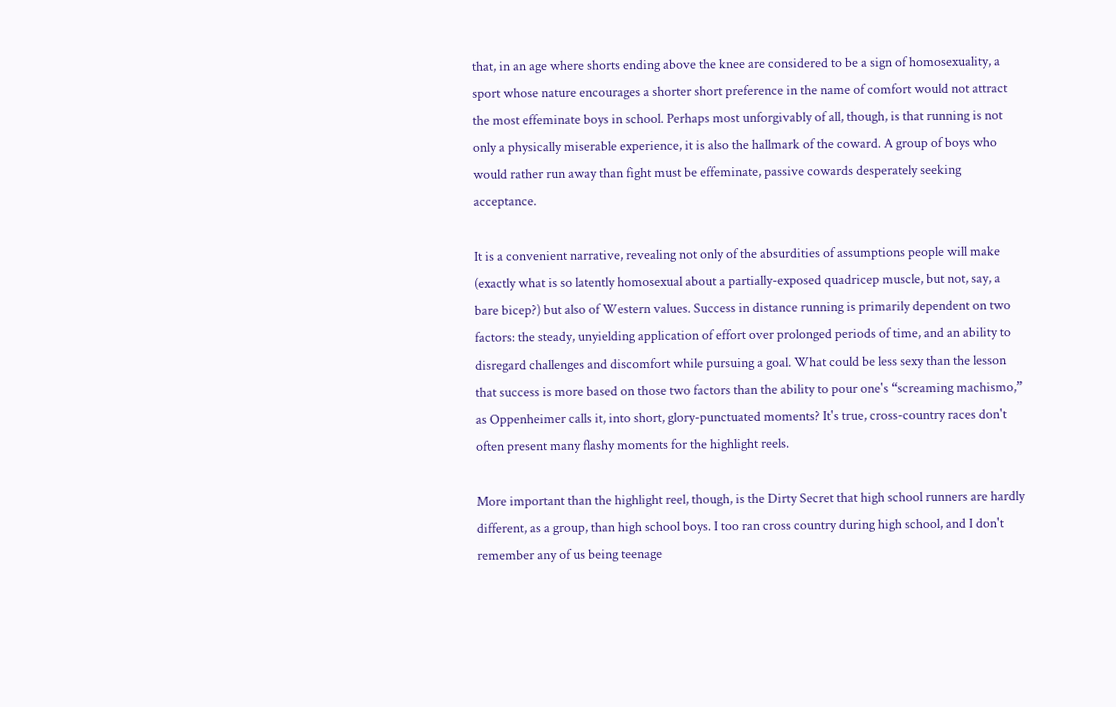that, in an age where shorts ending above the knee are considered to be a sign of homosexuality, a sport whose nature encourages a shorter short preference in the name of comfort would not attract the most effeminate boys in school. Perhaps most unforgivably of all, though, is that running is not only a physically miserable experience, it is also the hallmark of the coward. A group of boys who would rather run away than fight must be effeminate, passive cowards desperately seeking acceptance.

It is a convenient narrative, revealing not only of the absurdities of assumptions people will make (exactly what is so latently homosexual about a partially-exposed quadricep muscle, but not, say, a bare bicep?) but also of Western values. Success in distance running is primarily dependent on two factors: the steady, unyielding application of effort over prolonged periods of time, and an ability to disregard challenges and discomfort while pursuing a goal. What could be less sexy than the lesson that success is more based on those two factors than the ability to pour one's “screaming machismo,” as Oppenheimer calls it, into short, glory-punctuated moments? It's true, cross-country races don't often present many flashy moments for the highlight reels.

More important than the highlight reel, though, is the Dirty Secret that high school runners are hardly different, as a group, than high school boys. I too ran cross country during high school, and I don't remember any of us being teenage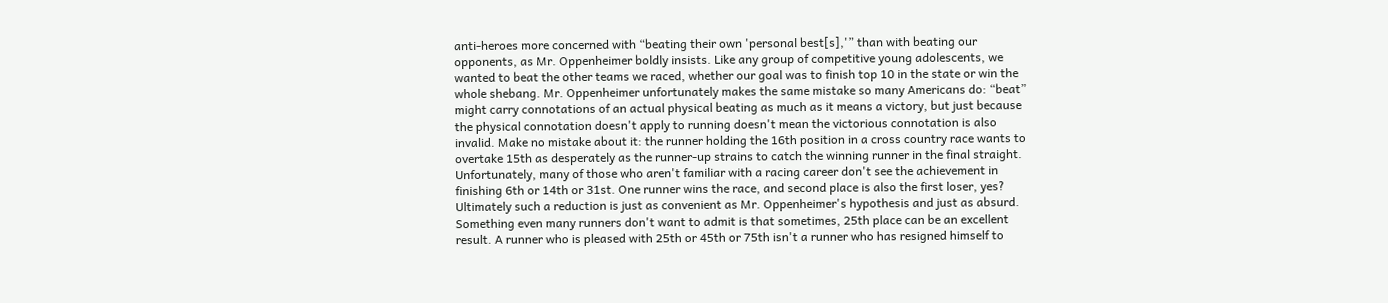anti-heroes more concerned with “beating their own 'personal best[s],'” than with beating our opponents, as Mr. Oppenheimer boldly insists. Like any group of competitive young adolescents, we wanted to beat the other teams we raced, whether our goal was to finish top 10 in the state or win the whole shebang. Mr. Oppenheimer unfortunately makes the same mistake so many Americans do: “beat” might carry connotations of an actual physical beating as much as it means a victory, but just because the physical connotation doesn't apply to running doesn't mean the victorious connotation is also invalid. Make no mistake about it: the runner holding the 16th position in a cross country race wants to overtake 15th as desperately as the runner-up strains to catch the winning runner in the final straight.
Unfortunately, many of those who aren't familiar with a racing career don't see the achievement in finishing 6th or 14th or 31st. One runner wins the race, and second place is also the first loser, yes? Ultimately such a reduction is just as convenient as Mr. Oppenheimer's hypothesis and just as absurd. Something even many runners don't want to admit is that sometimes, 25th place can be an excellent result. A runner who is pleased with 25th or 45th or 75th isn't a runner who has resigned himself to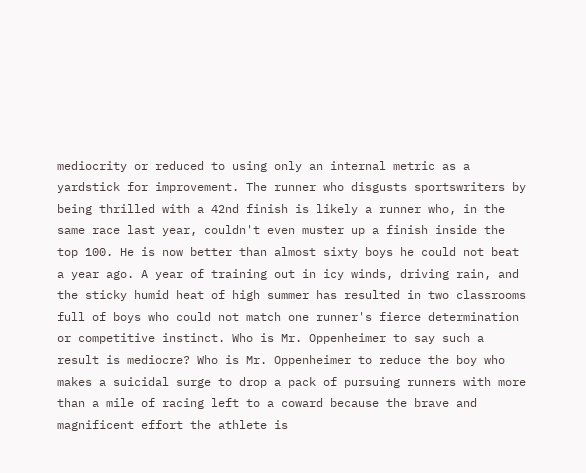mediocrity or reduced to using only an internal metric as a yardstick for improvement. The runner who disgusts sportswriters by being thrilled with a 42nd finish is likely a runner who, in the same race last year, couldn't even muster up a finish inside the top 100. He is now better than almost sixty boys he could not beat a year ago. A year of training out in icy winds, driving rain, and the sticky humid heat of high summer has resulted in two classrooms full of boys who could not match one runner's fierce determination or competitive instinct. Who is Mr. Oppenheimer to say such a result is mediocre? Who is Mr. Oppenheimer to reduce the boy who makes a suicidal surge to drop a pack of pursuing runners with more than a mile of racing left to a coward because the brave and magnificent effort the athlete is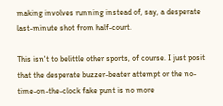making involves running instead of, say, a desperate last-minute shot from half-court.

This isn't to belittle other sports, of course. I just posit that the desperate buzzer-beater attempt or the no-time-on-the-clock fake punt is no more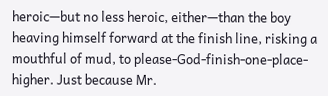heroic—but no less heroic, either—than the boy heaving himself forward at the finish line, risking a mouthful of mud, to please-God-finish-one-place-higher. Just because Mr.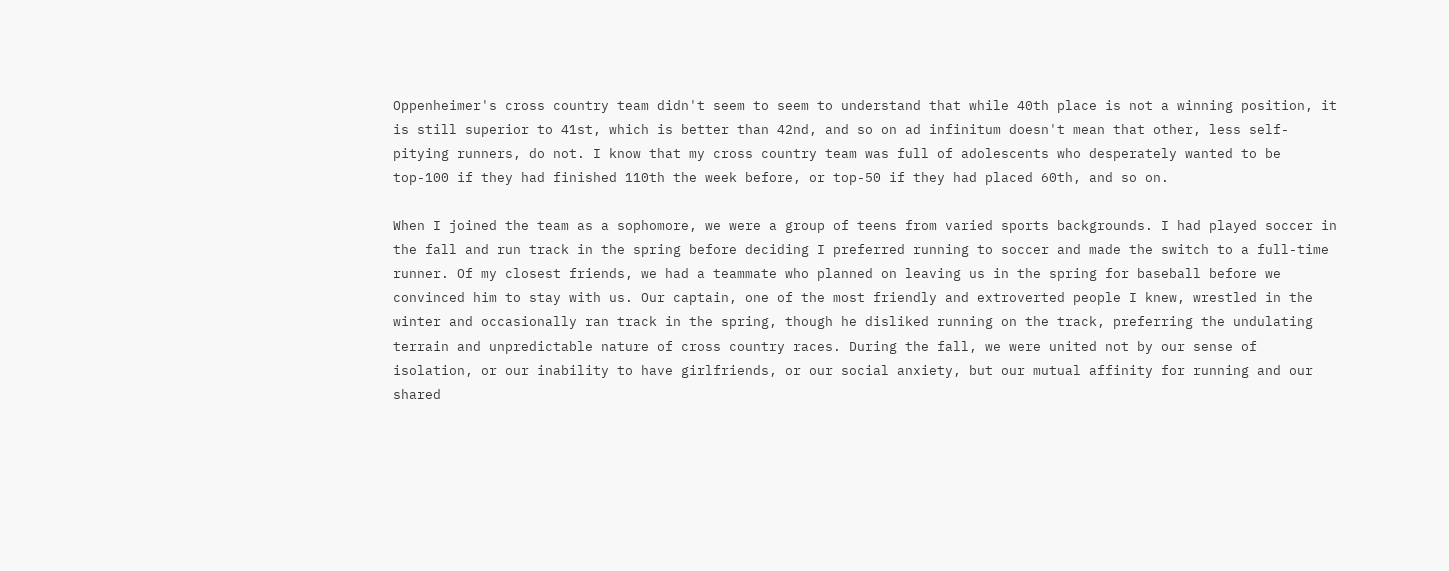Oppenheimer's cross country team didn't seem to seem to understand that while 40th place is not a winning position, it is still superior to 41st, which is better than 42nd, and so on ad infinitum doesn't mean that other, less self-pitying runners, do not. I know that my cross country team was full of adolescents who desperately wanted to be top-100 if they had finished 110th the week before, or top-50 if they had placed 60th, and so on.

When I joined the team as a sophomore, we were a group of teens from varied sports backgrounds. I had played soccer in the fall and run track in the spring before deciding I preferred running to soccer and made the switch to a full-time runner. Of my closest friends, we had a teammate who planned on leaving us in the spring for baseball before we convinced him to stay with us. Our captain, one of the most friendly and extroverted people I knew, wrestled in the winter and occasionally ran track in the spring, though he disliked running on the track, preferring the undulating terrain and unpredictable nature of cross country races. During the fall, we were united not by our sense of isolation, or our inability to have girlfriends, or our social anxiety, but our mutual affinity for running and our shared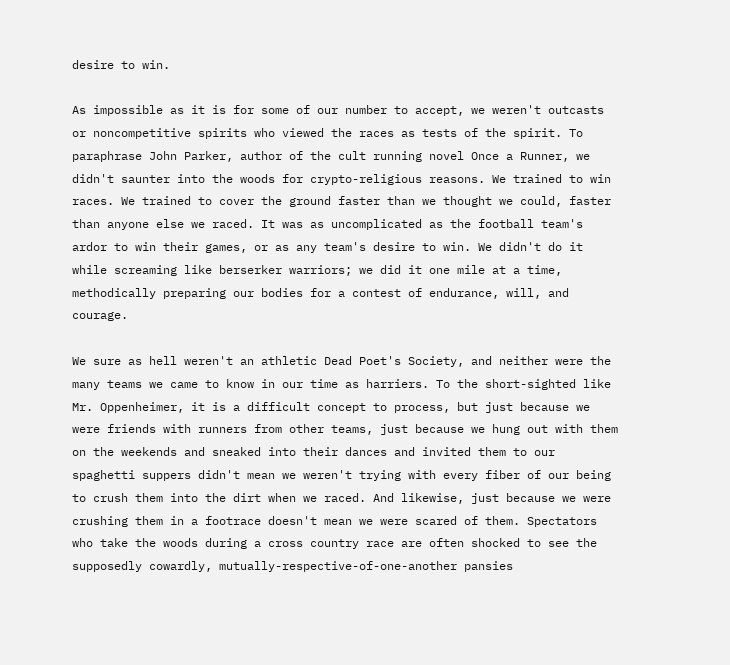desire to win.

As impossible as it is for some of our number to accept, we weren't outcasts or noncompetitive spirits who viewed the races as tests of the spirit. To paraphrase John Parker, author of the cult running novel Once a Runner, we didn't saunter into the woods for crypto-religious reasons. We trained to win races. We trained to cover the ground faster than we thought we could, faster than anyone else we raced. It was as uncomplicated as the football team's ardor to win their games, or as any team's desire to win. We didn't do it while screaming like berserker warriors; we did it one mile at a time, methodically preparing our bodies for a contest of endurance, will, and courage.

We sure as hell weren't an athletic Dead Poet's Society, and neither were the many teams we came to know in our time as harriers. To the short-sighted like Mr. Oppenheimer, it is a difficult concept to process, but just because we were friends with runners from other teams, just because we hung out with them on the weekends and sneaked into their dances and invited them to our spaghetti suppers didn't mean we weren't trying with every fiber of our being to crush them into the dirt when we raced. And likewise, just because we were crushing them in a footrace doesn't mean we were scared of them. Spectators who take the woods during a cross country race are often shocked to see the supposedly cowardly, mutually-respective-of-one-another pansies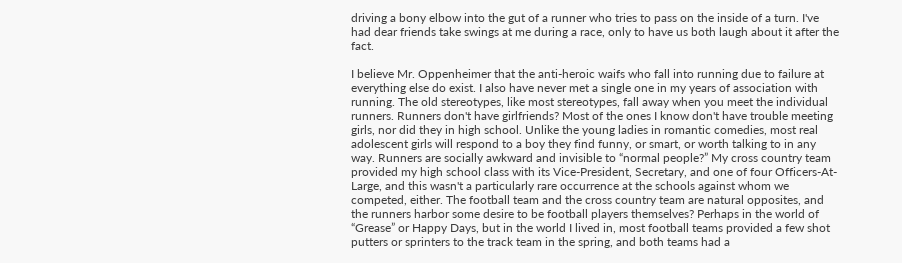driving a bony elbow into the gut of a runner who tries to pass on the inside of a turn. I've had dear friends take swings at me during a race, only to have us both laugh about it after the fact.

I believe Mr. Oppenheimer that the anti-heroic waifs who fall into running due to failure at everything else do exist. I also have never met a single one in my years of association with running. The old stereotypes, like most stereotypes, fall away when you meet the individual runners. Runners don't have girlfriends? Most of the ones I know don't have trouble meeting girls, nor did they in high school. Unlike the young ladies in romantic comedies, most real adolescent girls will respond to a boy they find funny, or smart, or worth talking to in any way. Runners are socially awkward and invisible to “normal people?” My cross country team provided my high school class with its Vice-President, Secretary, and one of four Officers-At-Large, and this wasn't a particularly rare occurrence at the schools against whom we competed, either. The football team and the cross country team are natural opposites, and the runners harbor some desire to be football players themselves? Perhaps in the world of “Grease” or Happy Days, but in the world I lived in, most football teams provided a few shot putters or sprinters to the track team in the spring, and both teams had a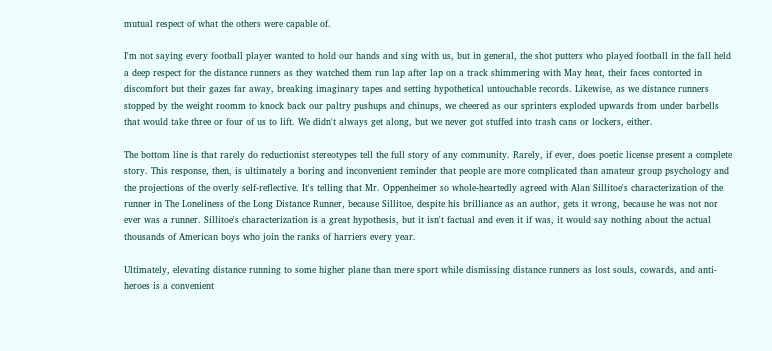mutual respect of what the others were capable of.

I'm not saying every football player wanted to hold our hands and sing with us, but in general, the shot putters who played football in the fall held a deep respect for the distance runners as they watched them run lap after lap on a track shimmering with May heat, their faces contorted in discomfort but their gazes far away, breaking imaginary tapes and setting hypothetical untouchable records. Likewise, as we distance runners stopped by the weight roomm to knock back our paltry pushups and chinups, we cheered as our sprinters exploded upwards from under barbells that would take three or four of us to lift. We didn't always get along, but we never got stuffed into trash cans or lockers, either.

The bottom line is that rarely do reductionist stereotypes tell the full story of any community. Rarely, if ever, does poetic license present a complete story. This response, then, is ultimately a boring and inconvenient reminder that people are more complicated than amateur group psychology and the projections of the overly self-reflective. It's telling that Mr. Oppenheimer so whole-heartedly agreed with Alan Sillitoe's characterization of the runner in The Loneliness of the Long Distance Runner, because Sillitoe, despite his brilliance as an author, gets it wrong, because he was not nor ever was a runner. Sillitoe's characterization is a great hypothesis, but it isn't factual and even it if was, it would say nothing about the actual thousands of American boys who join the ranks of harriers every year.

Ultimately, elevating distance running to some higher plane than mere sport while dismissing distance runners as lost souls, cowards, and anti-heroes is a convenient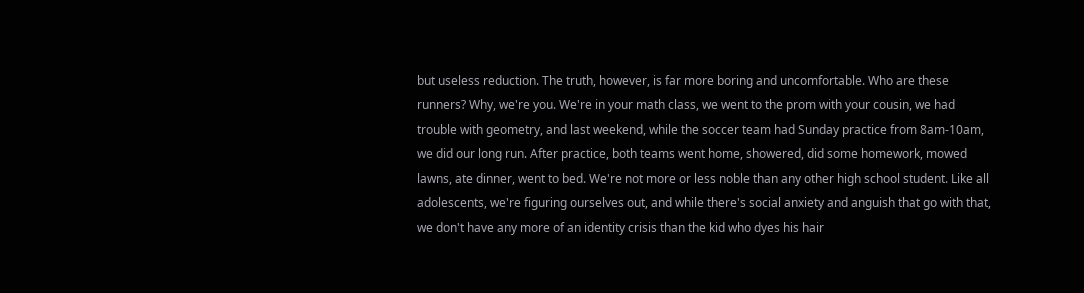but useless reduction. The truth, however, is far more boring and uncomfortable. Who are these runners? Why, we're you. We're in your math class, we went to the prom with your cousin, we had trouble with geometry, and last weekend, while the soccer team had Sunday practice from 8am-10am, we did our long run. After practice, both teams went home, showered, did some homework, mowed lawns, ate dinner, went to bed. We're not more or less noble than any other high school student. Like all adolescents, we're figuring ourselves out, and while there's social anxiety and anguish that go with that, we don't have any more of an identity crisis than the kid who dyes his hair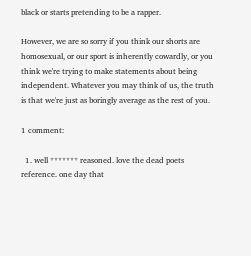black or starts pretending to be a rapper.

However, we are so sorry if you think our shorts are homosexual, or our sport is inherently cowardly, or you think we're trying to make statements about being independent. Whatever you may think of us, the truth is that we're just as boringly average as the rest of you.

1 comment:

  1. well ******* reasoned. love the dead poets reference. one day that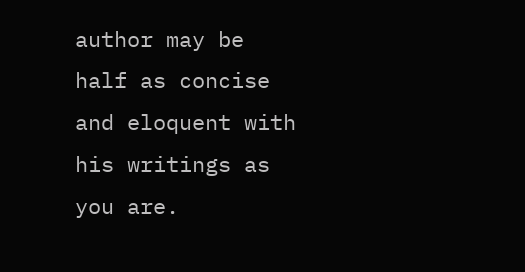author may be half as concise and eloquent with his writings as you are.